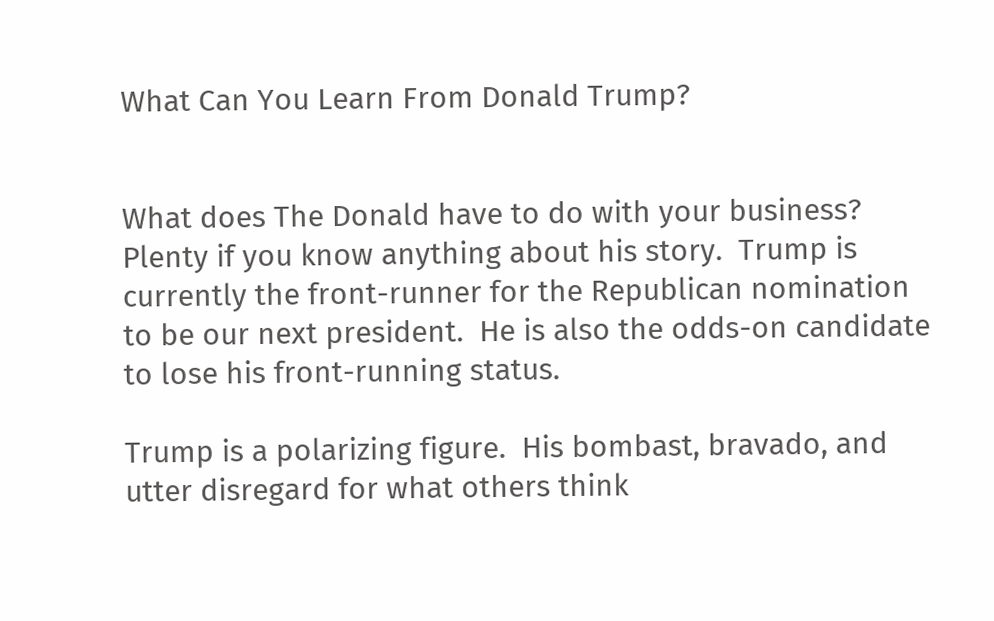What Can You Learn From Donald Trump?


What does The Donald have to do with your business?  Plenty if you know anything about his story.  Trump is currently the front-runner for the Republican nomination to be our next president.  He is also the odds-on candidate to lose his front-running status.

Trump is a polarizing figure.  His bombast, bravado, and utter disregard for what others think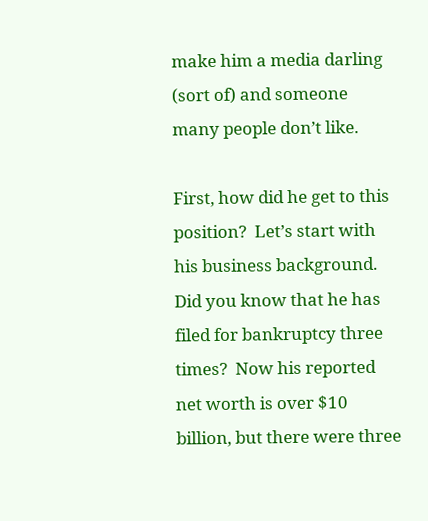make him a media darling (sort of) and someone many people don’t like.

First, how did he get to this position?  Let’s start with his business background.  Did you know that he has filed for bankruptcy three times?  Now his reported net worth is over $10 billion, but there were three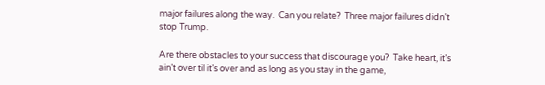major failures along the way.  Can you relate?  Three major failures didn’t stop Trump.

Are there obstacles to your success that discourage you?  Take heart, it’s ain’t over til it’s over and as long as you stay in the game,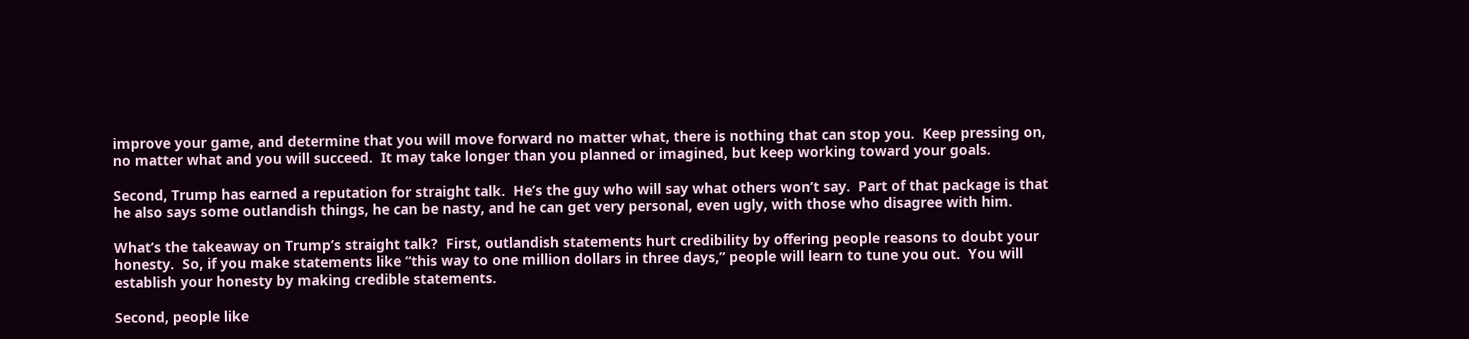improve your game, and determine that you will move forward no matter what, there is nothing that can stop you.  Keep pressing on, no matter what and you will succeed.  It may take longer than you planned or imagined, but keep working toward your goals.

Second, Trump has earned a reputation for straight talk.  He’s the guy who will say what others won’t say.  Part of that package is that he also says some outlandish things, he can be nasty, and he can get very personal, even ugly, with those who disagree with him.

What’s the takeaway on Trump’s straight talk?  First, outlandish statements hurt credibility by offering people reasons to doubt your honesty.  So, if you make statements like “this way to one million dollars in three days,” people will learn to tune you out.  You will establish your honesty by making credible statements.

Second, people like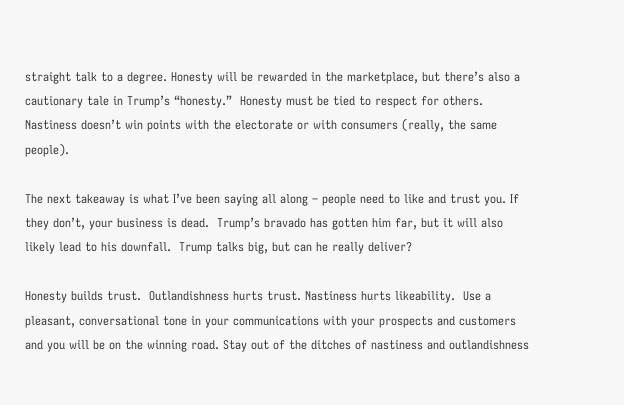straight talk to a degree. Honesty will be rewarded in the marketplace, but there’s also a cautionary tale in Trump’s “honesty.”  Honesty must be tied to respect for others.  Nastiness doesn’t win points with the electorate or with consumers (really, the same people).

The next takeaway is what I’ve been saying all along – people need to like and trust you. If they don’t, your business is dead.  Trump’s bravado has gotten him far, but it will also likely lead to his downfall.  Trump talks big, but can he really deliver?

Honesty builds trust.  Outlandishness hurts trust. Nastiness hurts likeability.  Use a pleasant, conversational tone in your communications with your prospects and customers and you will be on the winning road. Stay out of the ditches of nastiness and outlandishness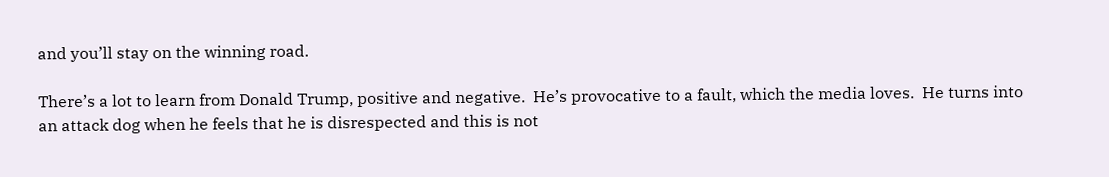and you’ll stay on the winning road.

There’s a lot to learn from Donald Trump, positive and negative.  He’s provocative to a fault, which the media loves.  He turns into an attack dog when he feels that he is disrespected and this is not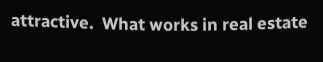attractive.  What works in real estate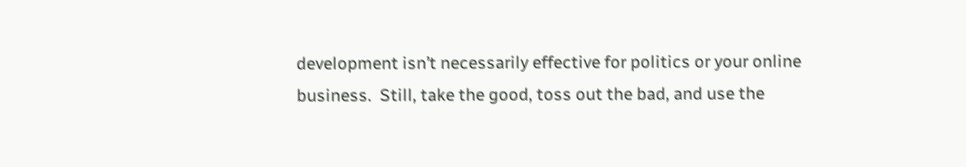development isn’t necessarily effective for politics or your online business.  Still, take the good, toss out the bad, and use the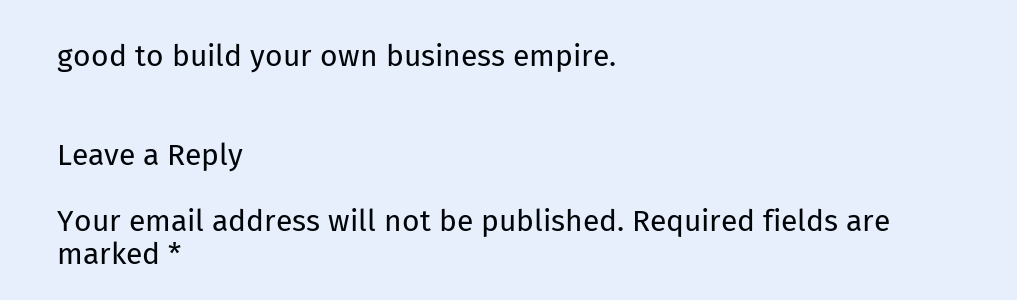good to build your own business empire.


Leave a Reply

Your email address will not be published. Required fields are marked *